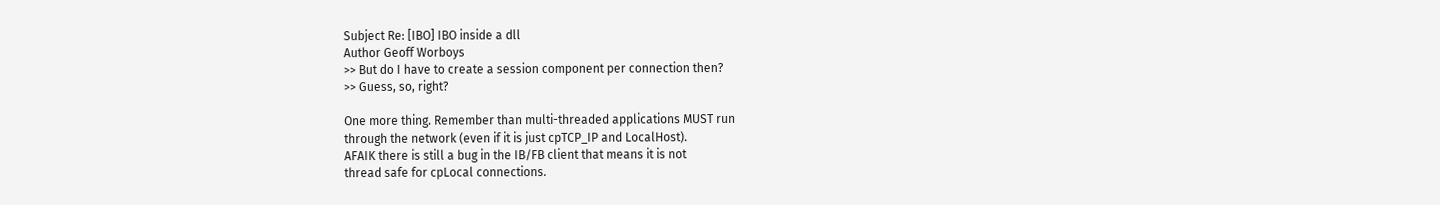Subject Re: [IBO] IBO inside a dll
Author Geoff Worboys
>> But do I have to create a session component per connection then?
>> Guess, so, right?

One more thing. Remember than multi-threaded applications MUST run
through the network (even if it is just cpTCP_IP and LocalHost).
AFAIK there is still a bug in the IB/FB client that means it is not
thread safe for cpLocal connections.